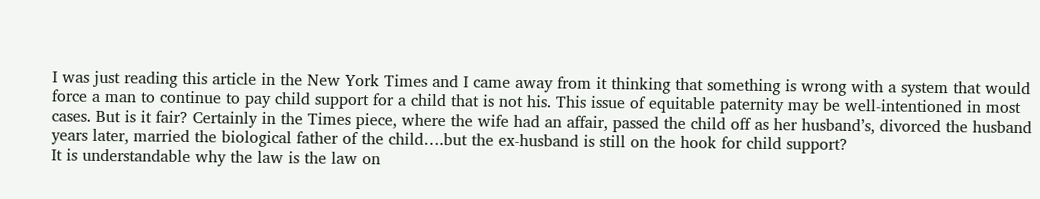I was just reading this article in the New York Times and I came away from it thinking that something is wrong with a system that would force a man to continue to pay child support for a child that is not his. This issue of equitable paternity may be well-intentioned in most cases. But is it fair? Certainly in the Times piece, where the wife had an affair, passed the child off as her husband’s, divorced the husband years later, married the biological father of the child….but the ex-husband is still on the hook for child support?
It is understandable why the law is the law on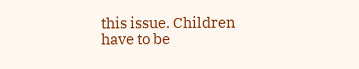this issue. Children have to be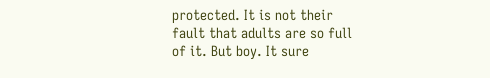protected. It is not their fault that adults are so full of it. But boy. It sure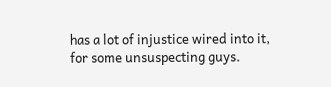has a lot of injustice wired into it, for some unsuspecting guys.